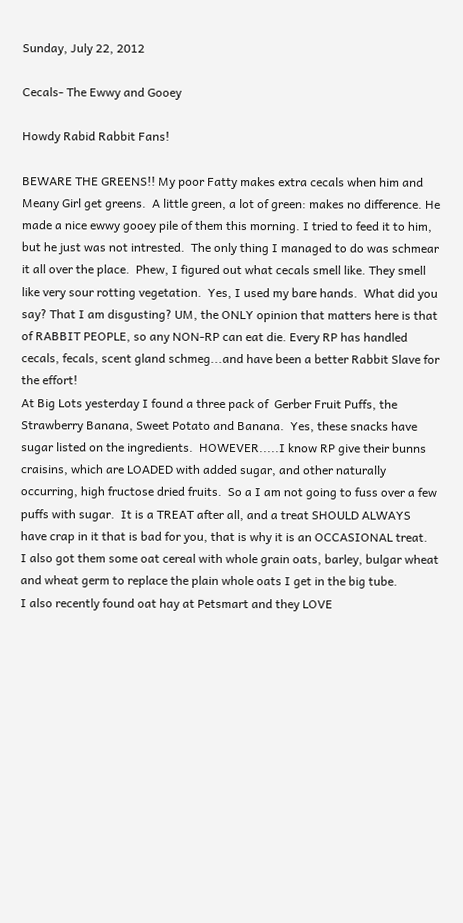Sunday, July 22, 2012

Cecals- The Ewwy and Gooey

Howdy Rabid Rabbit Fans!

BEWARE THE GREENS!! My poor Fatty makes extra cecals when him and Meany Girl get greens.  A little green, a lot of green: makes no difference. He made a nice ewwy gooey pile of them this morning. I tried to feed it to him, but he just was not intrested.  The only thing I managed to do was schmear it all over the place.  Phew, I figured out what cecals smell like. They smell like very sour rotting vegetation.  Yes, I used my bare hands.  What did you say? That I am disgusting? UM, the ONLY opinion that matters here is that of RABBIT PEOPLE, so any NON-RP can eat die. Every RP has handled cecals, fecals, scent gland schmeg...and have been a better Rabbit Slave for the effort!
At Big Lots yesterday I found a three pack of  Gerber Fruit Puffs, the Strawberry Banana, Sweet Potato and Banana.  Yes, these snacks have sugar listed on the ingredients.  HOWEVER.....I know RP give their bunns craisins, which are LOADED with added sugar, and other naturally occurring, high fructose dried fruits.  So a I am not going to fuss over a few puffs with sugar.  It is a TREAT after all, and a treat SHOULD ALWAYS have crap in it that is bad for you, that is why it is an OCCASIONAL treat.
I also got them some oat cereal with whole grain oats, barley, bulgar wheat and wheat germ to replace the plain whole oats I get in the big tube.
I also recently found oat hay at Petsmart and they LOVE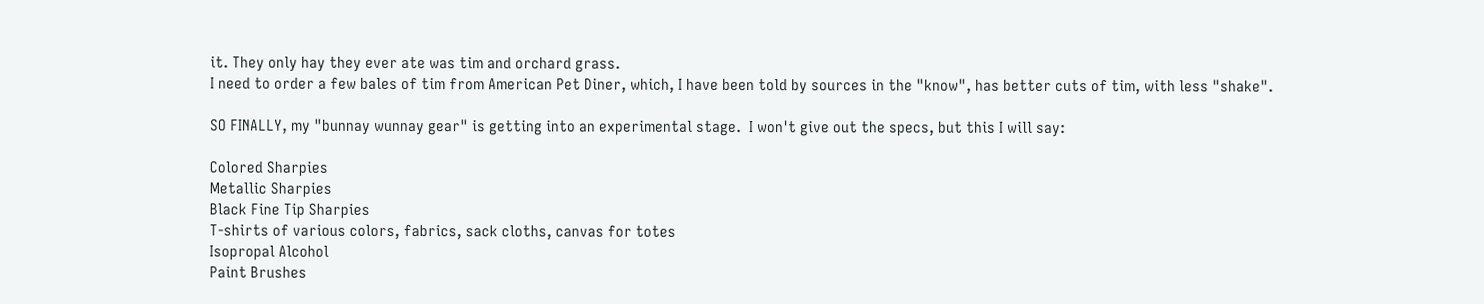it. They only hay they ever ate was tim and orchard grass.
I need to order a few bales of tim from American Pet Diner, which, I have been told by sources in the "know", has better cuts of tim, with less "shake".

SO FINALLY, my "bunnay wunnay gear" is getting into an experimental stage.  I won't give out the specs, but this I will say:

Colored Sharpies
Metallic Sharpies
Black Fine Tip Sharpies
T-shirts of various colors, fabrics, sack cloths, canvas for totes
Isopropal Alcohol
Paint Brushes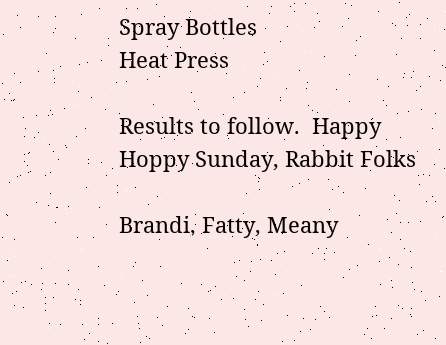Spray Bottles
Heat Press

Results to follow.  Happy Hoppy Sunday, Rabbit Folks

Brandi, Fatty, Meany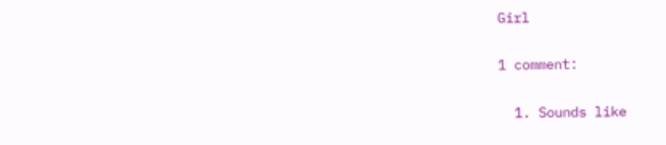Girl

1 comment:

  1. Sounds like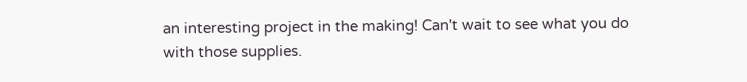an interesting project in the making! Can't wait to see what you do with those supplies.